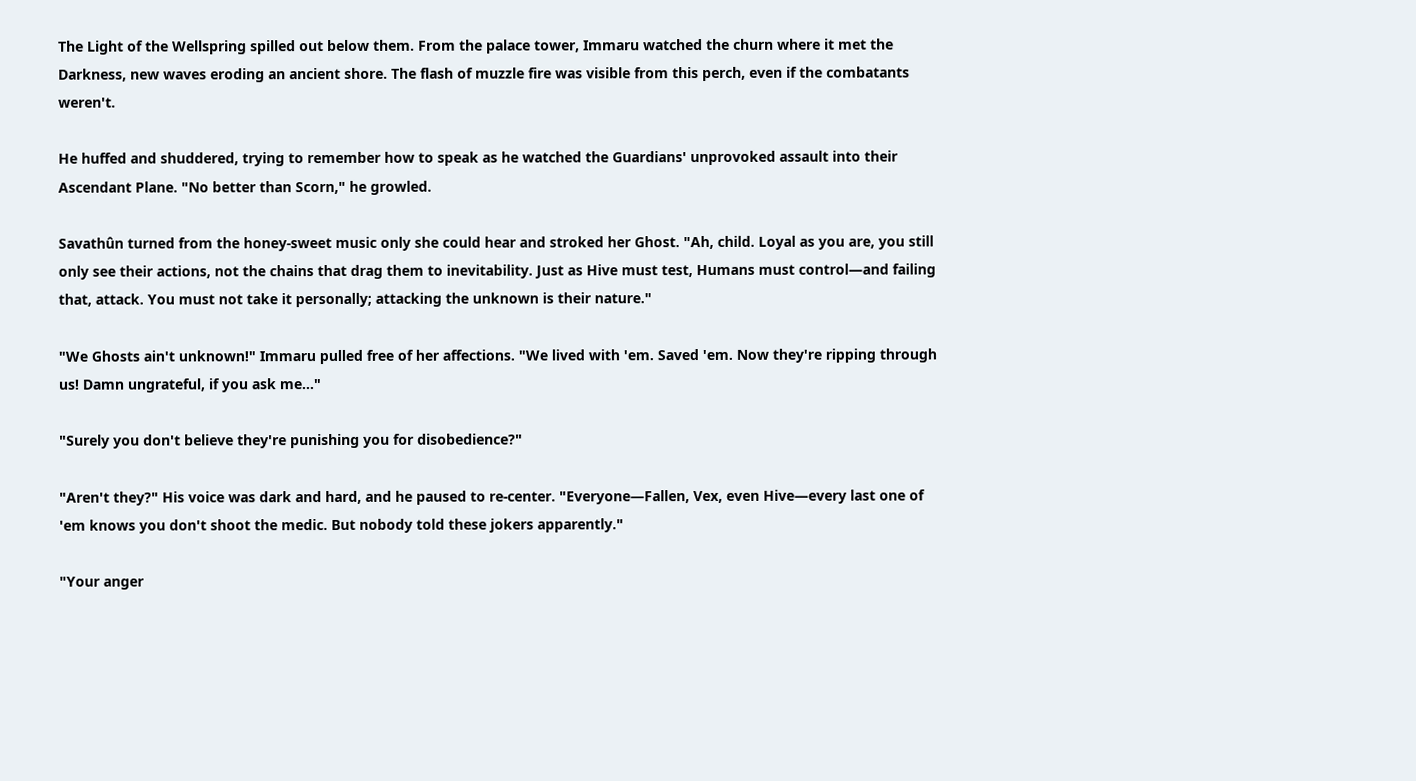The Light of the Wellspring spilled out below them. From the palace tower, Immaru watched the churn where it met the Darkness, new waves eroding an ancient shore. The flash of muzzle fire was visible from this perch, even if the combatants weren't.

He huffed and shuddered, trying to remember how to speak as he watched the Guardians' unprovoked assault into their Ascendant Plane. "No better than Scorn," he growled.

Savathûn turned from the honey-sweet music only she could hear and stroked her Ghost. "Ah, child. Loyal as you are, you still only see their actions, not the chains that drag them to inevitability. Just as Hive must test, Humans must control—and failing that, attack. You must not take it personally; attacking the unknown is their nature."

"We Ghosts ain't unknown!" Immaru pulled free of her affections. "We lived with 'em. Saved 'em. Now they're ripping through us! Damn ungrateful, if you ask me…"

"Surely you don't believe they're punishing you for disobedience?"

"Aren't they?" His voice was dark and hard, and he paused to re-center. "Everyone—Fallen, Vex, even Hive—every last one of 'em knows you don't shoot the medic. But nobody told these jokers apparently."

"Your anger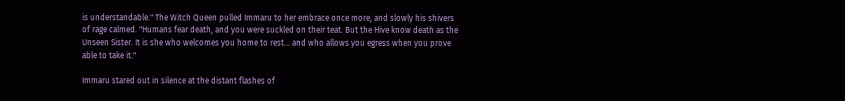is understandable." The Witch Queen pulled Immaru to her embrace once more, and slowly his shivers of rage calmed. "Humans fear death, and you were suckled on their teat. But the Hive know death as the Unseen Sister. It is she who welcomes you home to rest… and who allows you egress when you prove able to take it."

Immaru stared out in silence at the distant flashes of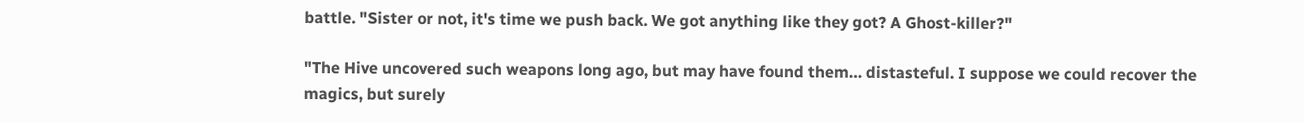battle. "Sister or not, it's time we push back. We got anything like they got? A Ghost-killer?"

"The Hive uncovered such weapons long ago, but may have found them… distasteful. I suppose we could recover the magics, but surely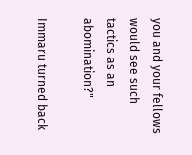you and your fellows would see such tactics as an abomination?"

Immaru turned back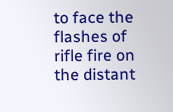to face the flashes of rifle fire on the distant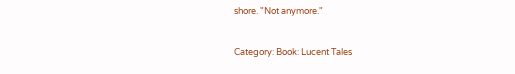shore. "Not anymore."


Category: Book: Lucent Tales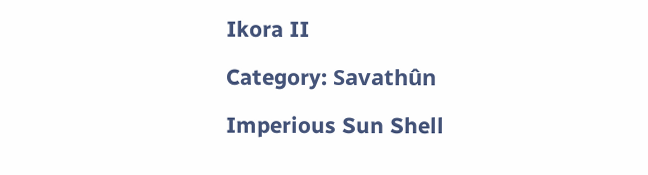Ikora II

Category: Savathûn

Imperious Sun Shell